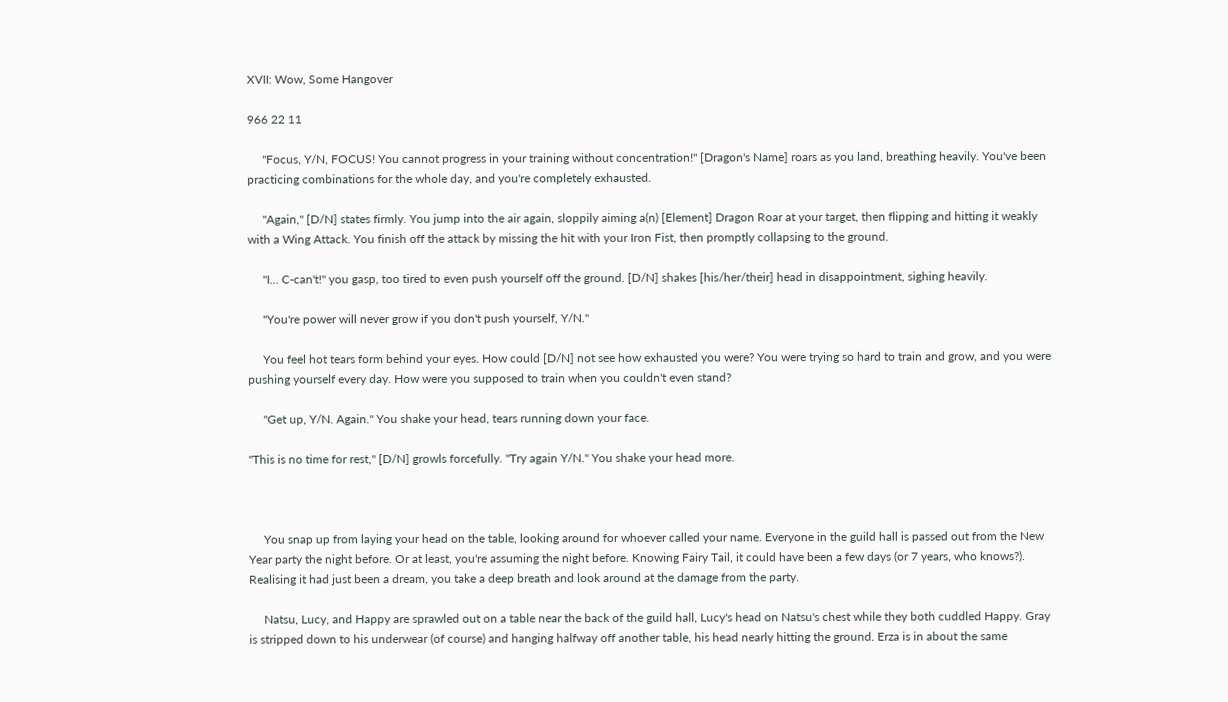XVII: Wow, Some Hangover

966 22 11

     "Focus, Y/N, FOCUS! You cannot progress in your training without concentration!" [Dragon's Name] roars as you land, breathing heavily. You've been practicing combinations for the whole day, and you're completely exhausted.

     "Again," [D/N] states firmly. You jump into the air again, sloppily aiming a(n) [Element] Dragon Roar at your target, then flipping and hitting it weakly with a Wing Attack. You finish off the attack by missing the hit with your Iron Fist, then promptly collapsing to the ground.

     "I... C-can't!" you gasp, too tired to even push yourself off the ground. [D/N] shakes [his/her/their] head in disappointment, sighing heavily.

     "You're power will never grow if you don't push yourself, Y/N."

     You feel hot tears form behind your eyes. How could [D/N] not see how exhausted you were? You were trying so hard to train and grow, and you were pushing yourself every day. How were you supposed to train when you couldn't even stand?

     "Get up, Y/N. Again." You shake your head, tears running down your face.

"This is no time for rest," [D/N] growls forcefully. "Try again Y/N." You shake your head more.



     You snap up from laying your head on the table, looking around for whoever called your name. Everyone in the guild hall is passed out from the New Year party the night before. Or at least, you're assuming the night before. Knowing Fairy Tail, it could have been a few days (or 7 years, who knows?). Realising it had just been a dream, you take a deep breath and look around at the damage from the party.

     Natsu, Lucy, and Happy are sprawled out on a table near the back of the guild hall, Lucy's head on Natsu's chest while they both cuddled Happy. Gray is stripped down to his underwear (of course) and hanging halfway off another table, his head nearly hitting the ground. Erza is in about the same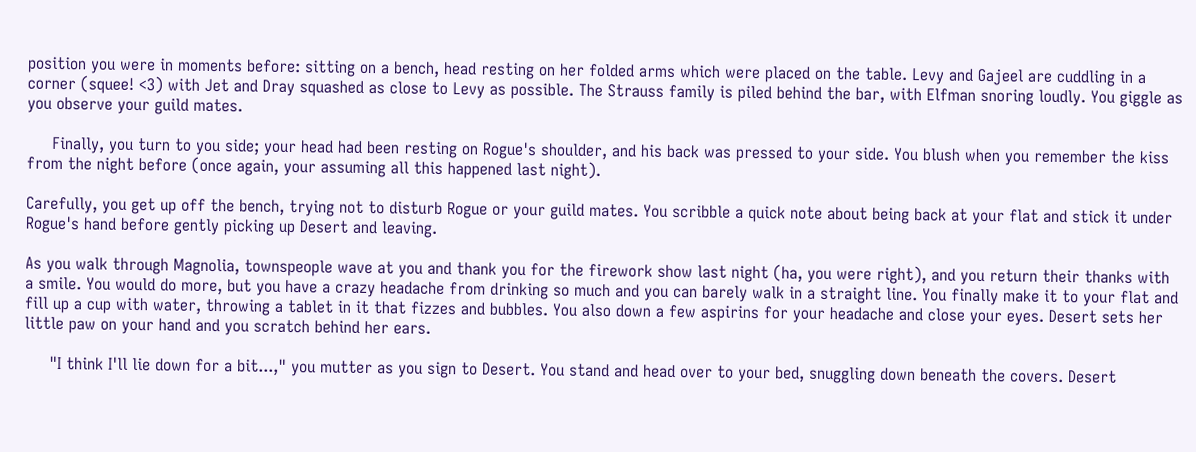position you were in moments before: sitting on a bench, head resting on her folded arms which were placed on the table. Levy and Gajeel are cuddling in a corner (squee! <3) with Jet and Dray squashed as close to Levy as possible. The Strauss family is piled behind the bar, with Elfman snoring loudly. You giggle as you observe your guild mates.

     Finally, you turn to you side; your head had been resting on Rogue's shoulder, and his back was pressed to your side. You blush when you remember the kiss from the night before (once again, your assuming all this happened last night).

Carefully, you get up off the bench, trying not to disturb Rogue or your guild mates. You scribble a quick note about being back at your flat and stick it under Rogue's hand before gently picking up Desert and leaving.

As you walk through Magnolia, townspeople wave at you and thank you for the firework show last night (ha, you were right), and you return their thanks with a smile. You would do more, but you have a crazy headache from drinking so much and you can barely walk in a straight line. You finally make it to your flat and fill up a cup with water, throwing a tablet in it that fizzes and bubbles. You also down a few aspirins for your headache and close your eyes. Desert sets her little paw on your hand and you scratch behind her ears.

     "I think I'll lie down for a bit...," you mutter as you sign to Desert. You stand and head over to your bed, snuggling down beneath the covers. Desert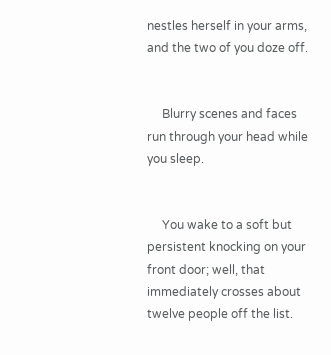nestles herself in your arms, and the two of you doze off.


     Blurry scenes and faces run through your head while you sleep.


     You wake to a soft but persistent knocking on your front door; well, that immediately crosses about twelve people off the list.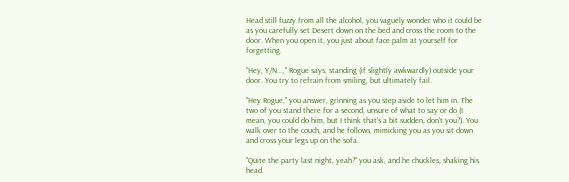Head still fuzzy from all the alcohol, you vaguely wonder who it could be as you carefully set Desert down on the bed and cross the room to the door. When you open it, you just about face palm at yourself for forgetting.

"Hey, Y/N...," Rogue says, standing (if slightly awkwardly) outside your door. You try to refrain from smiling, but ultimately fail.

"Hey Rogue," you answer, grinning as you step aside to let him in. The two of you stand there for a second, unsure of what to say or do (I mean, you could do him, but I think that's a bit sudden, don't you?). You walk over to the couch, and he follows, mimicking you as you sit down and cross your legs up on the sofa.

"Quite the party last night, yeah?" you ask, and he chuckles, shaking his head.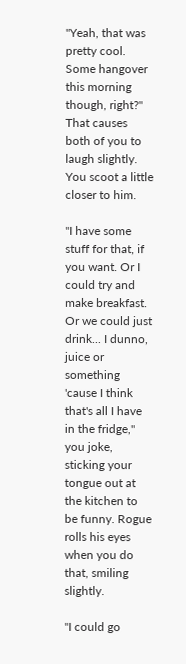"Yeah, that was pretty cool. Some hangover this morning though, right?" That causes both of you to laugh slightly. You scoot a little closer to him.

"I have some stuff for that, if you want. Or I could try and make breakfast. Or we could just drink... I dunno, juice or something 'cause I think that's all I have in the fridge," you joke, sticking your tongue out at the kitchen to be funny. Rogue rolls his eyes when you do that, smiling slightly.

"I could go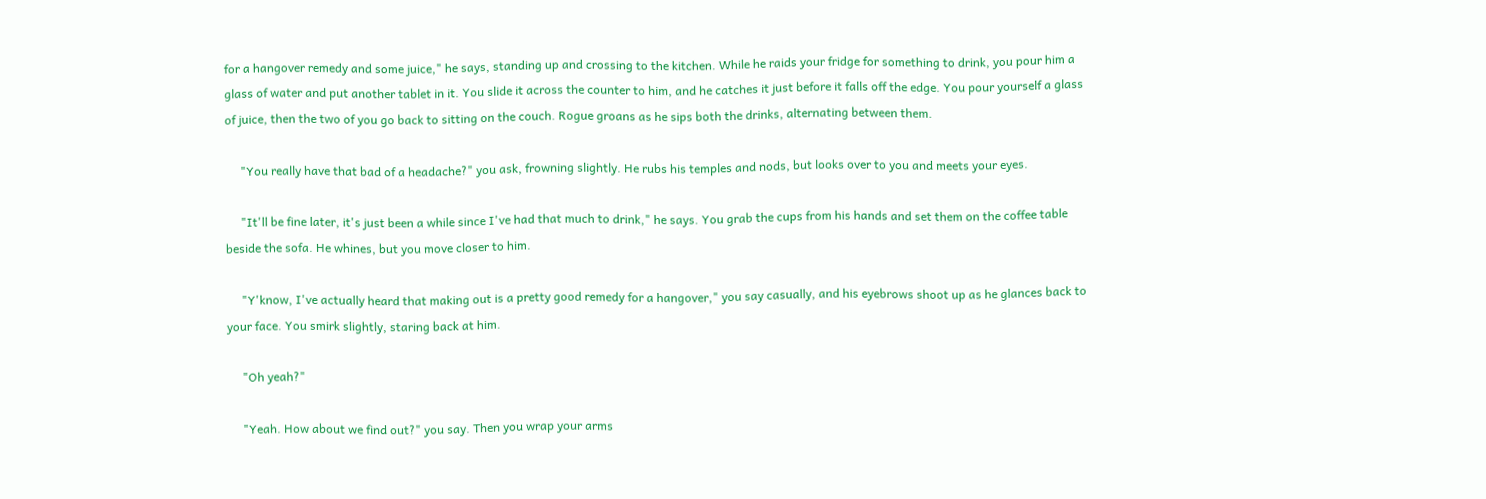for a hangover remedy and some juice," he says, standing up and crossing to the kitchen. While he raids your fridge for something to drink, you pour him a glass of water and put another tablet in it. You slide it across the counter to him, and he catches it just before it falls off the edge. You pour yourself a glass of juice, then the two of you go back to sitting on the couch. Rogue groans as he sips both the drinks, alternating between them.

     "You really have that bad of a headache?" you ask, frowning slightly. He rubs his temples and nods, but looks over to you and meets your eyes.

     "It'll be fine later, it's just been a while since I've had that much to drink," he says. You grab the cups from his hands and set them on the coffee table beside the sofa. He whines, but you move closer to him.

     "Y'know, I've actually heard that making out is a pretty good remedy for a hangover," you say casually, and his eyebrows shoot up as he glances back to your face. You smirk slightly, staring back at him.

     "Oh yeah?"

     "Yeah. How about we find out?" you say. Then you wrap your arms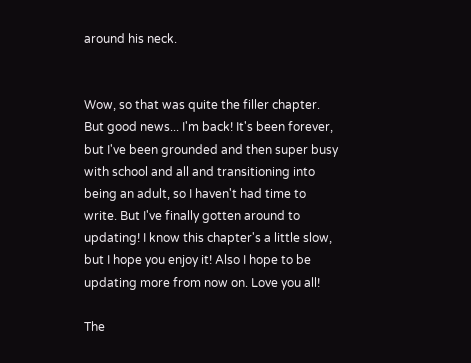around his neck.


Wow, so that was quite the filler chapter. But good news... I'm back! It's been forever, but I've been grounded and then super busy with school and all and transitioning into being an adult, so I haven't had time to write. But I've finally gotten around to updating! I know this chapter's a little slow, but I hope you enjoy it! Also I hope to be updating more from now on. Love you all!

The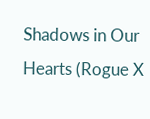Shadows in Our Hearts (Rogue X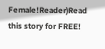Female!Reader)Read this story for FREE!